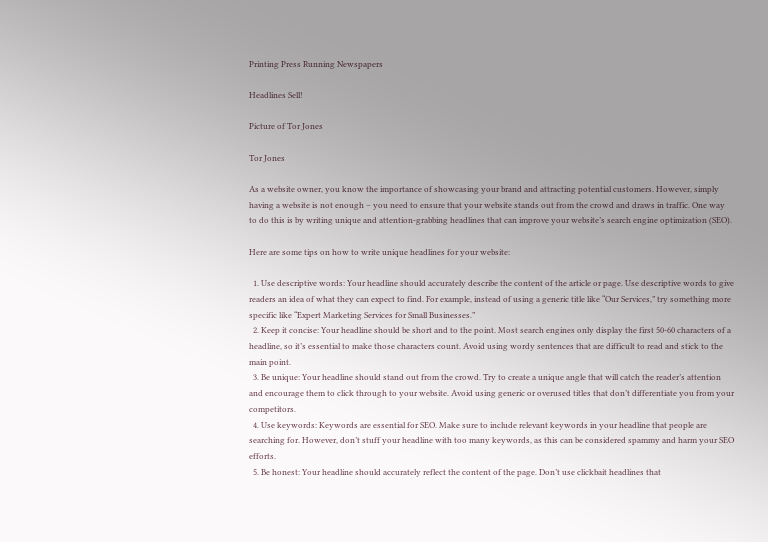Printing Press Running Newspapers

Headlines Sell!

Picture of Tor Jones

Tor Jones

As a website owner, you know the importance of showcasing your brand and attracting potential customers. However, simply having a website is not enough – you need to ensure that your website stands out from the crowd and draws in traffic. One way to do this is by writing unique and attention-grabbing headlines that can improve your website’s search engine optimization (SEO).

Here are some tips on how to write unique headlines for your website:

  1. Use descriptive words: Your headline should accurately describe the content of the article or page. Use descriptive words to give readers an idea of what they can expect to find. For example, instead of using a generic title like “Our Services,” try something more specific like “Expert Marketing Services for Small Businesses.”
  2. Keep it concise: Your headline should be short and to the point. Most search engines only display the first 50-60 characters of a headline, so it’s essential to make those characters count. Avoid using wordy sentences that are difficult to read and stick to the main point.
  3. Be unique: Your headline should stand out from the crowd. Try to create a unique angle that will catch the reader’s attention and encourage them to click through to your website. Avoid using generic or overused titles that don’t differentiate you from your competitors.
  4. Use keywords: Keywords are essential for SEO. Make sure to include relevant keywords in your headline that people are searching for. However, don’t stuff your headline with too many keywords, as this can be considered spammy and harm your SEO efforts.
  5. Be honest: Your headline should accurately reflect the content of the page. Don’t use clickbait headlines that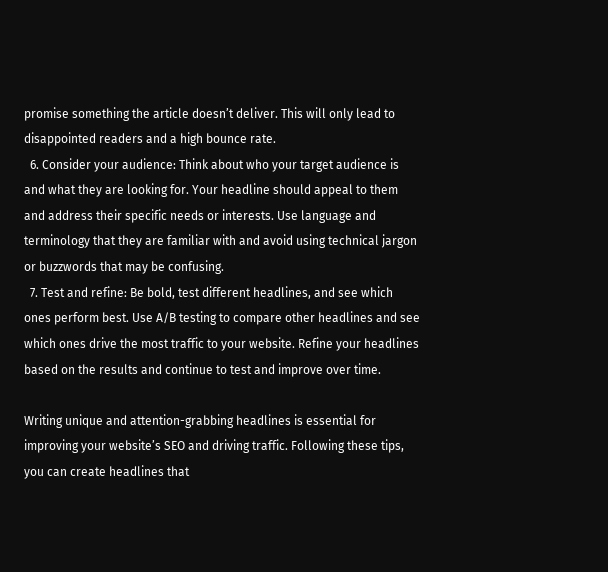promise something the article doesn’t deliver. This will only lead to disappointed readers and a high bounce rate.
  6. Consider your audience: Think about who your target audience is and what they are looking for. Your headline should appeal to them and address their specific needs or interests. Use language and terminology that they are familiar with and avoid using technical jargon or buzzwords that may be confusing.
  7. Test and refine: Be bold, test different headlines, and see which ones perform best. Use A/B testing to compare other headlines and see which ones drive the most traffic to your website. Refine your headlines based on the results and continue to test and improve over time.

Writing unique and attention-grabbing headlines is essential for improving your website’s SEO and driving traffic. Following these tips, you can create headlines that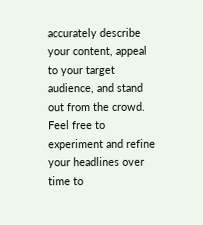accurately describe your content, appeal to your target audience, and stand out from the crowd. Feel free to experiment and refine your headlines over time to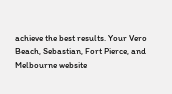achieve the best results. Your Vero Beach, Sebastian, Fort Pierce, and Melbourne website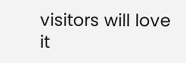visitors will love it